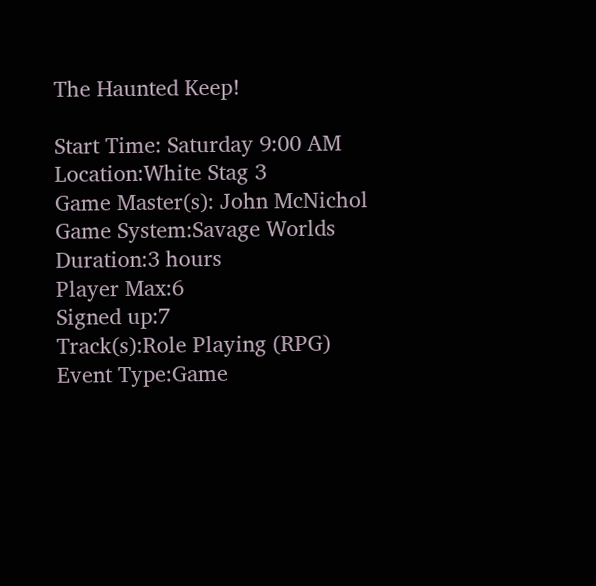The Haunted Keep!

Start Time: Saturday 9:00 AM
Location:White Stag 3
Game Master(s): John McNichol
Game System:Savage Worlds
Duration:3 hours
Player Max:6
Signed up:7
Track(s):Role Playing (RPG)
Event Type:Game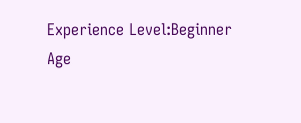Experience Level:Beginner
Age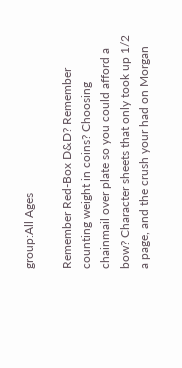group:All Ages

Remember Red-Box D&D? Remember counting weight in coins? Choosing chainmail over plate so you could afford a bow? Character sheets that only took up 1/2 a page, and the crush your had on Morgan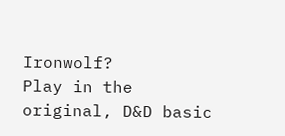Ironwolf?
Play in the original, D&D basic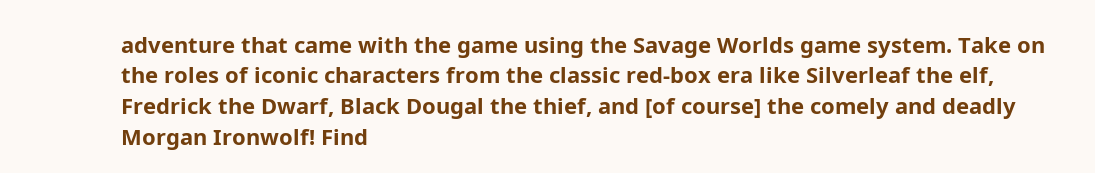adventure that came with the game using the Savage Worlds game system. Take on the roles of iconic characters from the classic red-box era like Silverleaf the elf, Fredrick the Dwarf, Black Dougal the thief, and [of course] the comely and deadly Morgan Ironwolf! Find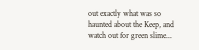out exactly what was so haunted about the Keep, and watch out for green slime...